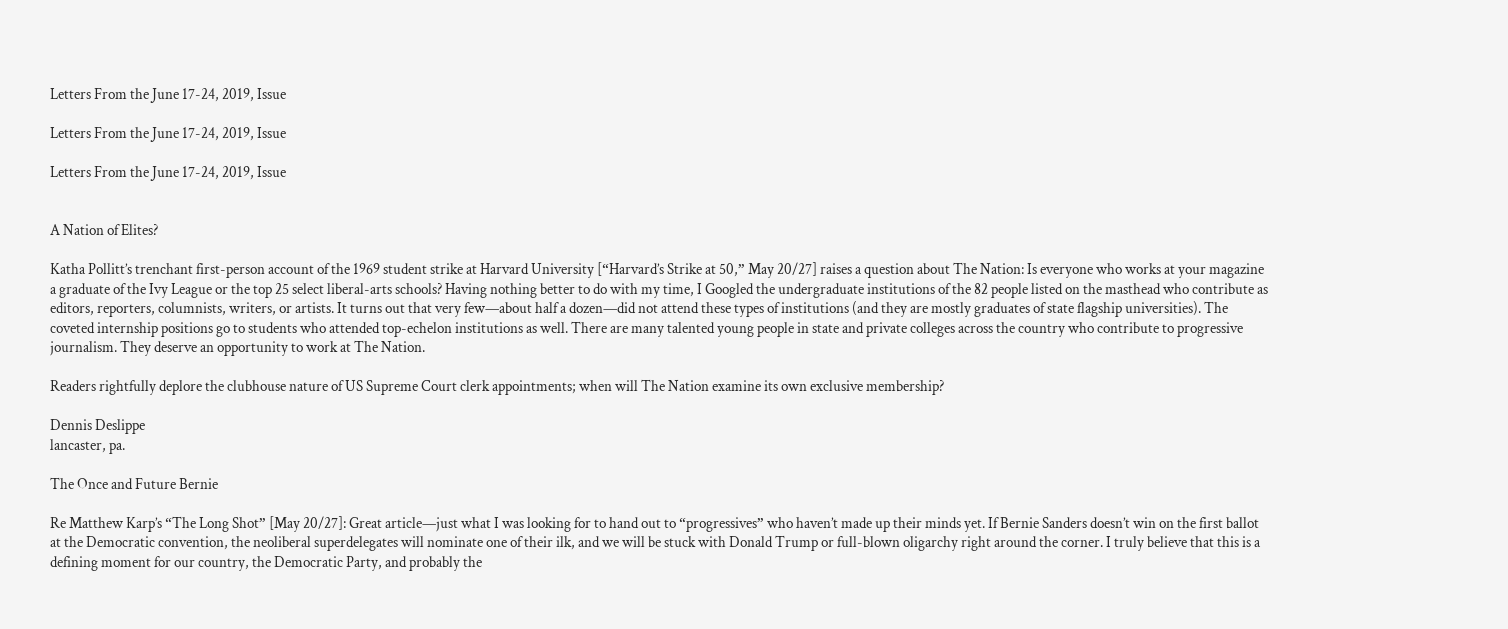Letters From the June 17-24, 2019, Issue

Letters From the June 17-24, 2019, Issue

Letters From the June 17-24, 2019, Issue


A Nation of Elites?

Katha Pollitt’s trenchant first-person account of the 1969 student strike at Harvard University [“Harvard’s Strike at 50,” May 20/27] raises a question about The Nation: Is everyone who works at your magazine a graduate of the Ivy League or the top 25 select liberal-arts schools? Having nothing better to do with my time, I Googled the undergraduate institutions of the 82 people listed on the masthead who contribute as editors, reporters, columnists, writers, or artists. It turns out that very few—about half a dozen—did not attend these types of institutions (and they are mostly graduates of state flagship universities). The coveted internship positions go to students who attended top-echelon institutions as well. There are many talented young people in state and private colleges across the country who contribute to progressive journalism. They deserve an opportunity to work at The Nation.

Readers rightfully deplore the clubhouse nature of US Supreme Court clerk appointments; when will The Nation examine its own exclusive membership?

Dennis Deslippe
lancaster, pa.

The Once and Future Bernie

Re Matthew Karp’s “The Long Shot” [May 20/27]: Great article—just what I was looking for to hand out to “progressives” who haven’t made up their minds yet. If Bernie Sanders doesn’t win on the first ballot at the Democratic convention, the neoliberal superdelegates will nominate one of their ilk, and we will be stuck with Donald Trump or full-blown oligarchy right around the corner. I truly believe that this is a defining moment for our country, the Democratic Party, and probably the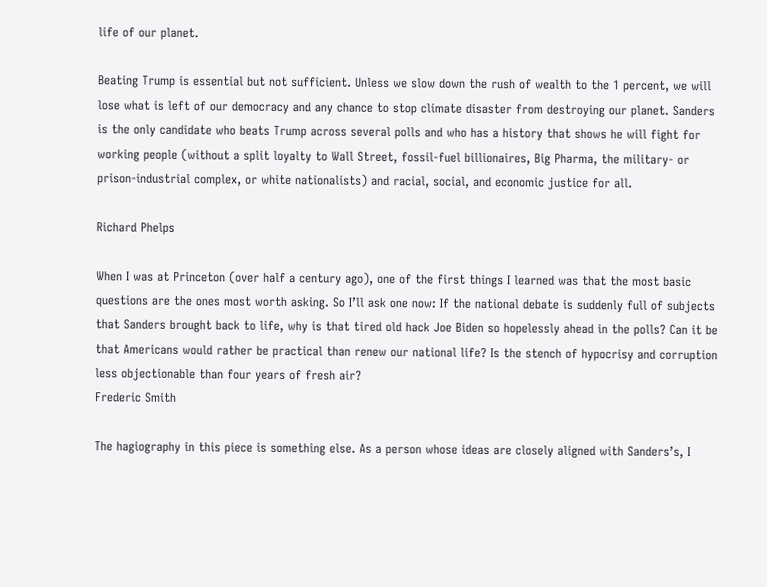life of our planet.

Beating Trump is essential but not sufficient. Unless we slow down the rush of wealth to the 1 percent, we will lose what is left of our democracy and any chance to stop climate disaster from destroying our planet. Sanders is the only candidate who beats Trump across several polls and who has a history that shows he will fight for working people (without a split loyalty to Wall Street, fossil-fuel billionaires, Big Pharma, the military- or prison-industrial complex, or white nationalists) and racial, social, and economic justice for all.

Richard Phelps

When I was at Princeton (over half a century ago), one of the first things I learned was that the most basic questions are the ones most worth asking. So I’ll ask one now: If the national debate is suddenly full of subjects that Sanders brought back to life, why is that tired old hack Joe Biden so hopelessly ahead in the polls? Can it be that Americans would rather be practical than renew our national life? Is the stench of hypocrisy and corruption less objectionable than four years of fresh air?
Frederic Smith

The hagiography in this piece is something else. As a person whose ideas are closely aligned with Sanders’s, I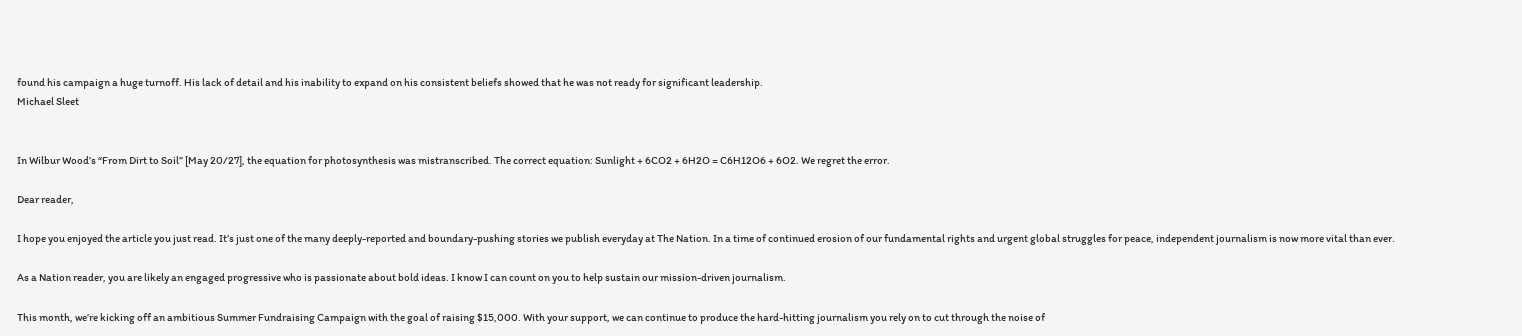found his campaign a huge turnoff. His lack of detail and his inability to expand on his consistent beliefs showed that he was not ready for significant leadership.
Michael Sleet


In Wilbur Wood’s “From Dirt to Soil” [May 20/27], the equation for photosynthesis was mistranscribed. The correct equation: Sunlight + 6CO2 + 6H2O = C6H12O6 + 6O2. We regret the error.

Dear reader,

I hope you enjoyed the article you just read. It’s just one of the many deeply-reported and boundary-pushing stories we publish everyday at The Nation. In a time of continued erosion of our fundamental rights and urgent global struggles for peace, independent journalism is now more vital than ever.

As a Nation reader, you are likely an engaged progressive who is passionate about bold ideas. I know I can count on you to help sustain our mission-driven journalism.

This month, we’re kicking off an ambitious Summer Fundraising Campaign with the goal of raising $15,000. With your support, we can continue to produce the hard-hitting journalism you rely on to cut through the noise of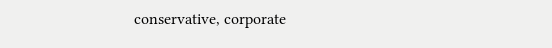conservative, corporate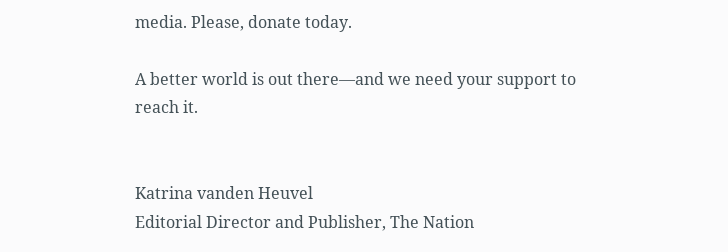media. Please, donate today.

A better world is out there—and we need your support to reach it.


Katrina vanden Heuvel
Editorial Director and Publisher, The Nation